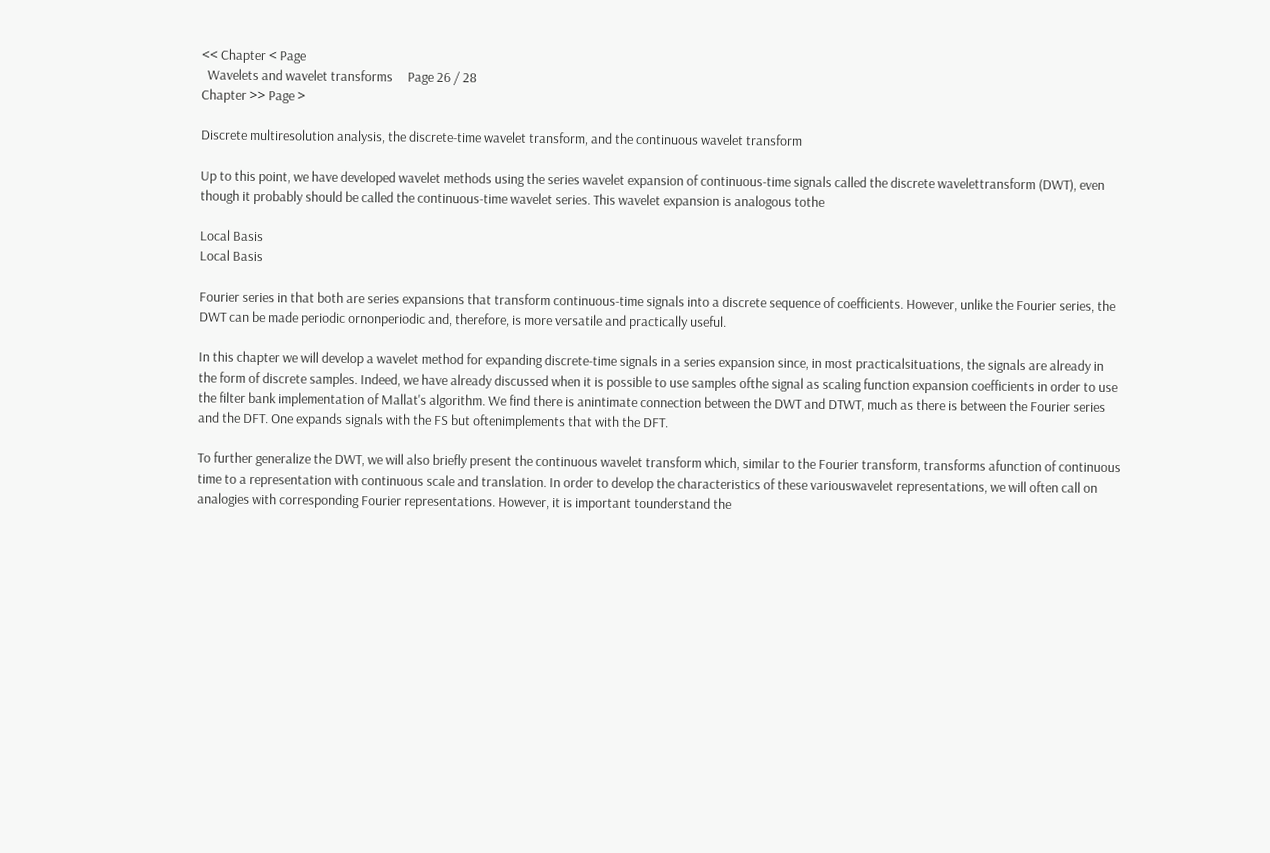<< Chapter < Page
  Wavelets and wavelet transforms     Page 26 / 28
Chapter >> Page >

Discrete multiresolution analysis, the discrete-time wavelet transform, and the continuous wavelet transform

Up to this point, we have developed wavelet methods using the series wavelet expansion of continuous-time signals called the discrete wavelettransform (DWT), even though it probably should be called the continuous-time wavelet series. This wavelet expansion is analogous tothe

Local Basis
Local Basis

Fourier series in that both are series expansions that transform continuous-time signals into a discrete sequence of coefficients. However, unlike the Fourier series, the DWT can be made periodic ornonperiodic and, therefore, is more versatile and practically useful.

In this chapter we will develop a wavelet method for expanding discrete-time signals in a series expansion since, in most practicalsituations, the signals are already in the form of discrete samples. Indeed, we have already discussed when it is possible to use samples ofthe signal as scaling function expansion coefficients in order to use the filter bank implementation of Mallat's algorithm. We find there is anintimate connection between the DWT and DTWT, much as there is between the Fourier series and the DFT. One expands signals with the FS but oftenimplements that with the DFT.

To further generalize the DWT, we will also briefly present the continuous wavelet transform which, similar to the Fourier transform, transforms afunction of continuous time to a representation with continuous scale and translation. In order to develop the characteristics of these variouswavelet representations, we will often call on analogies with corresponding Fourier representations. However, it is important tounderstand the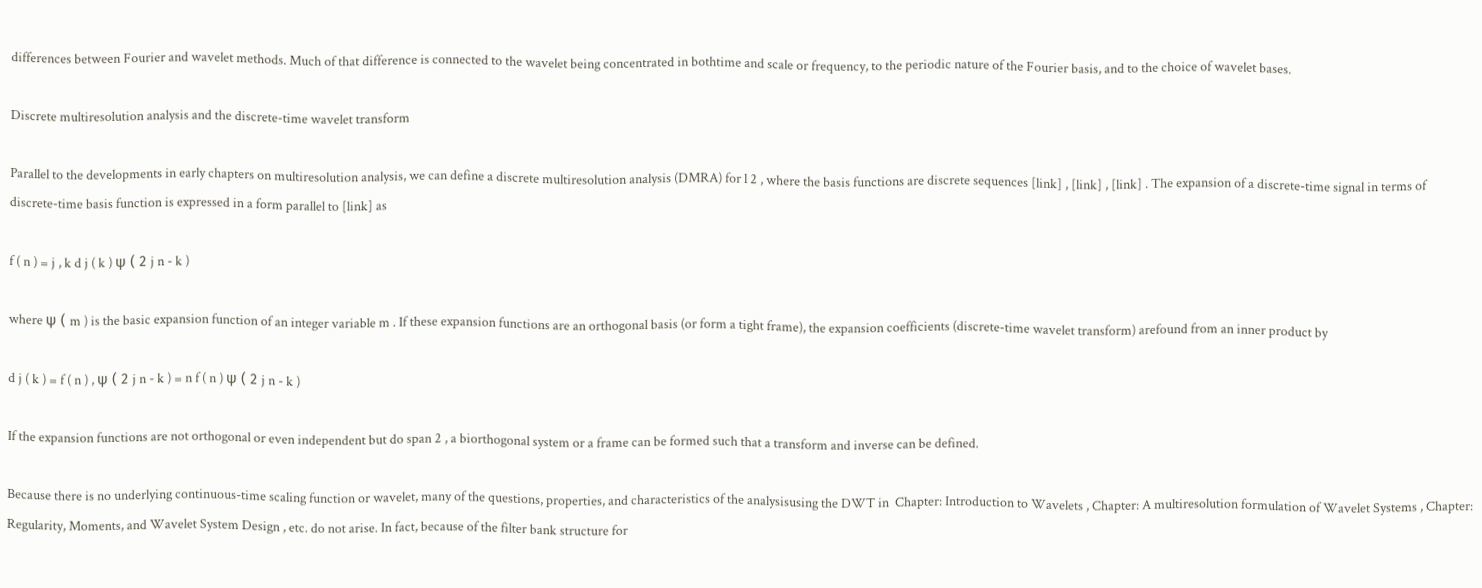differences between Fourier and wavelet methods. Much of that difference is connected to the wavelet being concentrated in bothtime and scale or frequency, to the periodic nature of the Fourier basis, and to the choice of wavelet bases.

Discrete multiresolution analysis and the discrete-time wavelet transform

Parallel to the developments in early chapters on multiresolution analysis, we can define a discrete multiresolution analysis (DMRA) for l 2 , where the basis functions are discrete sequences [link] , [link] , [link] . The expansion of a discrete-time signal in terms of discrete-time basis function is expressed in a form parallel to [link] as

f ( n ) = j , k d j ( k ) ψ ( 2 j n - k )

where ψ ( m ) is the basic expansion function of an integer variable m . If these expansion functions are an orthogonal basis (or form a tight frame), the expansion coefficients (discrete-time wavelet transform) arefound from an inner product by

d j ( k ) = f ( n ) , ψ ( 2 j n - k ) = n f ( n ) ψ ( 2 j n - k )

If the expansion functions are not orthogonal or even independent but do span 2 , a biorthogonal system or a frame can be formed such that a transform and inverse can be defined.

Because there is no underlying continuous-time scaling function or wavelet, many of the questions, properties, and characteristics of the analysisusing the DWT in  Chapter: Introduction to Wavelets , Chapter: A multiresolution formulation of Wavelet Systems , Chapter: Regularity, Moments, and Wavelet System Design , etc. do not arise. In fact, because of the filter bank structure for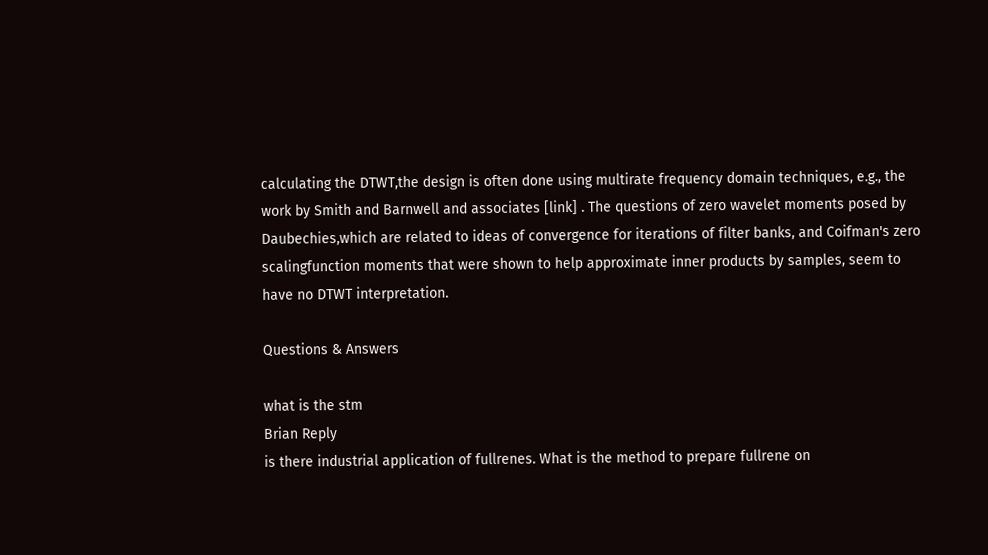calculating the DTWT,the design is often done using multirate frequency domain techniques, e.g., the work by Smith and Barnwell and associates [link] . The questions of zero wavelet moments posed by Daubechies,which are related to ideas of convergence for iterations of filter banks, and Coifman's zero scalingfunction moments that were shown to help approximate inner products by samples, seem to have no DTWT interpretation.

Questions & Answers

what is the stm
Brian Reply
is there industrial application of fullrenes. What is the method to prepare fullrene on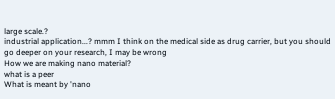large scale.?
industrial application...? mmm I think on the medical side as drug carrier, but you should go deeper on your research, I may be wrong
How we are making nano material?
what is a peer
What is meant by 'nano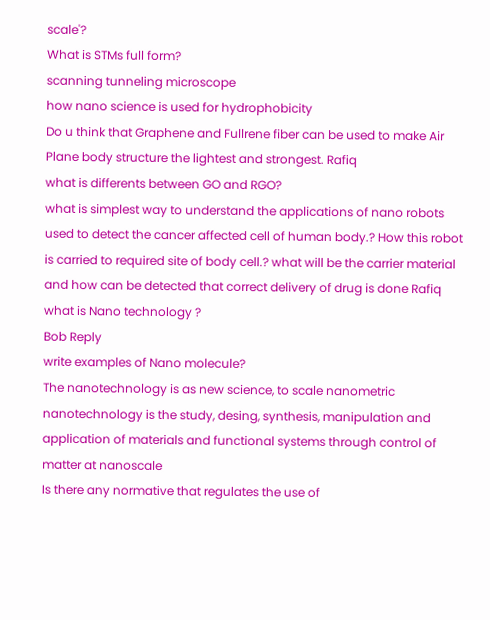scale'?
What is STMs full form?
scanning tunneling microscope
how nano science is used for hydrophobicity
Do u think that Graphene and Fullrene fiber can be used to make Air Plane body structure the lightest and strongest. Rafiq
what is differents between GO and RGO?
what is simplest way to understand the applications of nano robots used to detect the cancer affected cell of human body.? How this robot is carried to required site of body cell.? what will be the carrier material and how can be detected that correct delivery of drug is done Rafiq
what is Nano technology ?
Bob Reply
write examples of Nano molecule?
The nanotechnology is as new science, to scale nanometric
nanotechnology is the study, desing, synthesis, manipulation and application of materials and functional systems through control of matter at nanoscale
Is there any normative that regulates the use of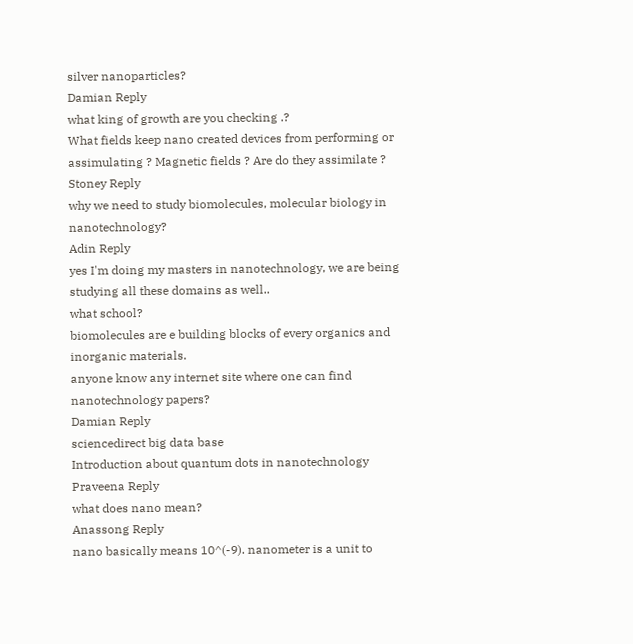silver nanoparticles?
Damian Reply
what king of growth are you checking .?
What fields keep nano created devices from performing or assimulating ? Magnetic fields ? Are do they assimilate ?
Stoney Reply
why we need to study biomolecules, molecular biology in nanotechnology?
Adin Reply
yes I'm doing my masters in nanotechnology, we are being studying all these domains as well..
what school?
biomolecules are e building blocks of every organics and inorganic materials.
anyone know any internet site where one can find nanotechnology papers?
Damian Reply
sciencedirect big data base
Introduction about quantum dots in nanotechnology
Praveena Reply
what does nano mean?
Anassong Reply
nano basically means 10^(-9). nanometer is a unit to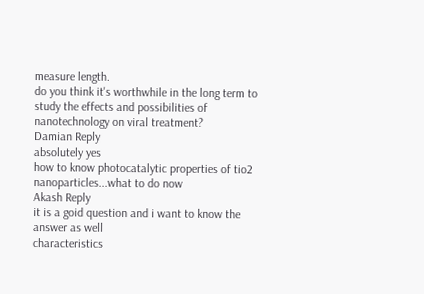measure length.
do you think it's worthwhile in the long term to study the effects and possibilities of nanotechnology on viral treatment?
Damian Reply
absolutely yes
how to know photocatalytic properties of tio2 nanoparticles...what to do now
Akash Reply
it is a goid question and i want to know the answer as well
characteristics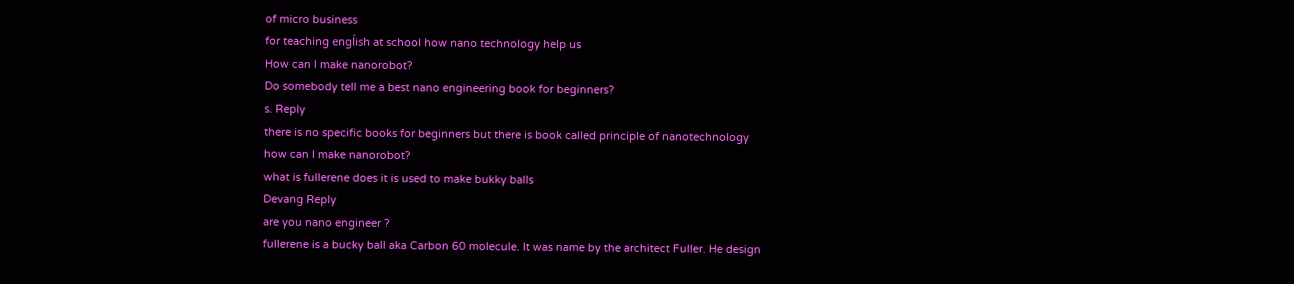of micro business
for teaching engĺish at school how nano technology help us
How can I make nanorobot?
Do somebody tell me a best nano engineering book for beginners?
s. Reply
there is no specific books for beginners but there is book called principle of nanotechnology
how can I make nanorobot?
what is fullerene does it is used to make bukky balls
Devang Reply
are you nano engineer ?
fullerene is a bucky ball aka Carbon 60 molecule. It was name by the architect Fuller. He design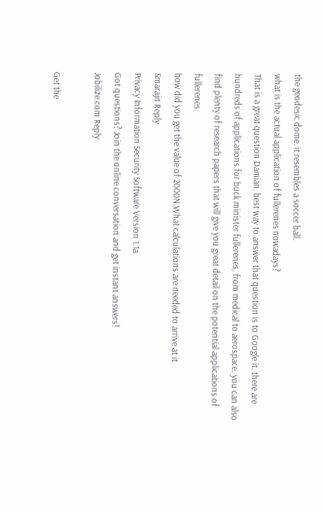the geodesic dome. it resembles a soccer ball.
what is the actual application of fullerenes nowadays?
That is a great question Damian. best way to answer that question is to Google it. there are hundreds of applications for buck minister fullerenes, from medical to aerospace. you can also find plenty of research papers that will give you great detail on the potential applications of fullerenes.
how did you get the value of 2000N.What calculations are needed to arrive at it
Smarajit Reply
Privacy Information Security Software Version 1.1a
Got questions? Join the online conversation and get instant answers!
Jobilize.com Reply

Get the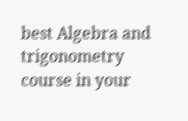best Algebra and trigonometry course in your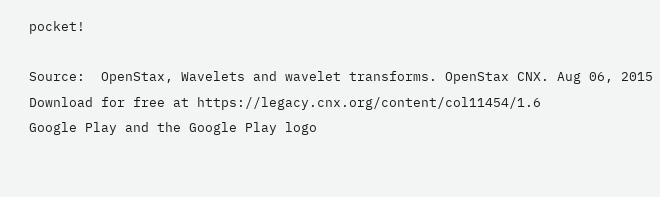pocket!

Source:  OpenStax, Wavelets and wavelet transforms. OpenStax CNX. Aug 06, 2015 Download for free at https://legacy.cnx.org/content/col11454/1.6
Google Play and the Google Play logo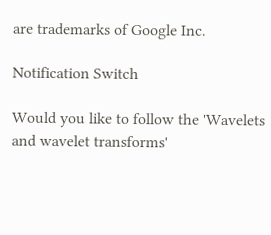are trademarks of Google Inc.

Notification Switch

Would you like to follow the 'Wavelets and wavelet transforms'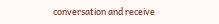conversation and receive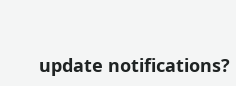update notifications?